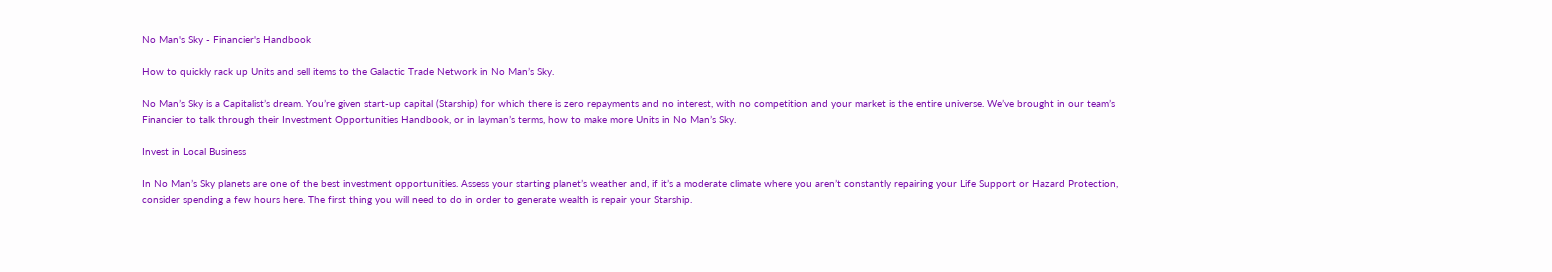No Man's Sky - Financier's Handbook

How to quickly rack up Units and sell items to the Galactic Trade Network in No Man’s Sky.

No Man’s Sky is a Capitalist’s dream. You’re given start-up capital (Starship) for which there is zero repayments and no interest, with no competition and your market is the entire universe. We’ve brought in our team’s Financier to talk through their Investment Opportunities Handbook, or in layman’s terms, how to make more Units in No Man’s Sky.

Invest in Local Business

In No Man’s Sky planets are one of the best investment opportunities. Assess your starting planet’s weather and, if it’s a moderate climate where you aren’t constantly repairing your Life Support or Hazard Protection, consider spending a few hours here. The first thing you will need to do in order to generate wealth is repair your Starship.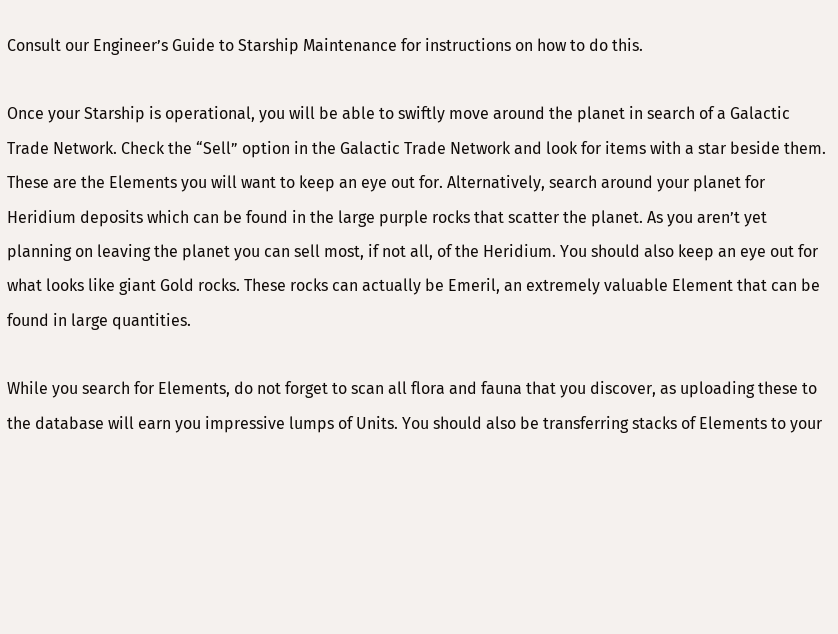Consult our Engineer’s Guide to Starship Maintenance for instructions on how to do this.

Once your Starship is operational, you will be able to swiftly move around the planet in search of a Galactic Trade Network. Check the “Sell” option in the Galactic Trade Network and look for items with a star beside them. These are the Elements you will want to keep an eye out for. Alternatively, search around your planet for Heridium deposits which can be found in the large purple rocks that scatter the planet. As you aren’t yet planning on leaving the planet you can sell most, if not all, of the Heridium. You should also keep an eye out for what looks like giant Gold rocks. These rocks can actually be Emeril, an extremely valuable Element that can be found in large quantities.

While you search for Elements, do not forget to scan all flora and fauna that you discover, as uploading these to the database will earn you impressive lumps of Units. You should also be transferring stacks of Elements to your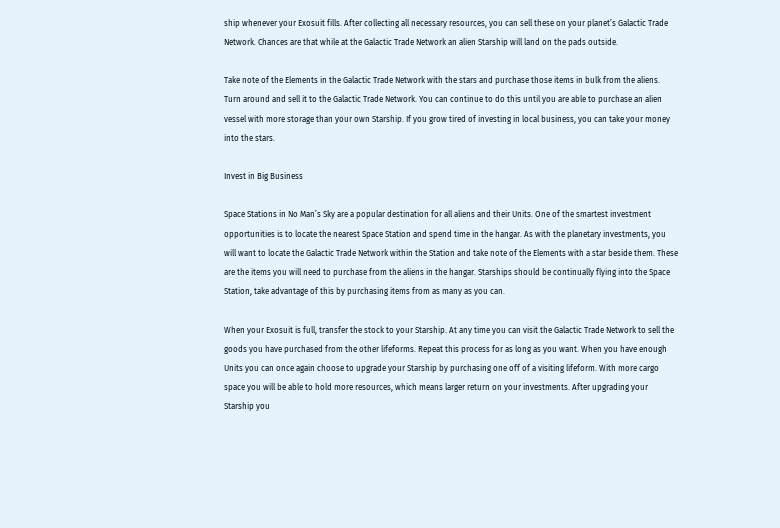ship whenever your Exosuit fills. After collecting all necessary resources, you can sell these on your planet’s Galactic Trade Network. Chances are that while at the Galactic Trade Network an alien Starship will land on the pads outside.

Take note of the Elements in the Galactic Trade Network with the stars and purchase those items in bulk from the aliens. Turn around and sell it to the Galactic Trade Network. You can continue to do this until you are able to purchase an alien vessel with more storage than your own Starship. If you grow tired of investing in local business, you can take your money into the stars.

Invest in Big Business

Space Stations in No Man’s Sky are a popular destination for all aliens and their Units. One of the smartest investment opportunities is to locate the nearest Space Station and spend time in the hangar. As with the planetary investments, you will want to locate the Galactic Trade Network within the Station and take note of the Elements with a star beside them. These are the items you will need to purchase from the aliens in the hangar. Starships should be continually flying into the Space Station, take advantage of this by purchasing items from as many as you can.

When your Exosuit is full, transfer the stock to your Starship. At any time you can visit the Galactic Trade Network to sell the goods you have purchased from the other lifeforms. Repeat this process for as long as you want. When you have enough Units you can once again choose to upgrade your Starship by purchasing one off of a visiting lifeform. With more cargo space you will be able to hold more resources, which means larger return on your investments. After upgrading your Starship you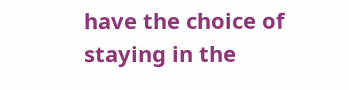have the choice of staying in the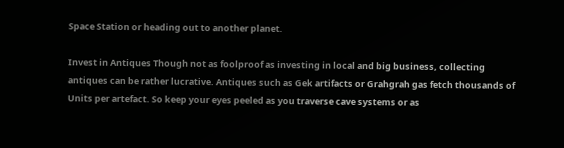Space Station or heading out to another planet.

Invest in Antiques Though not as foolproof as investing in local and big business, collecting antiques can be rather lucrative. Antiques such as Gek artifacts or Grahgrah gas fetch thousands of Units per artefact. So keep your eyes peeled as you traverse cave systems or as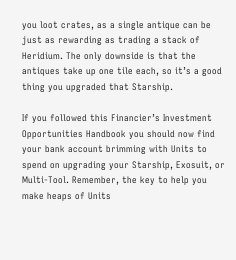you loot crates, as a single antique can be just as rewarding as trading a stack of Heridium. The only downside is that the antiques take up one tile each, so it’s a good thing you upgraded that Starship.

If you followed this Financier’s Investment Opportunities Handbook you should now find your bank account brimming with Units to spend on upgrading your Starship, Exosuit, or Multi-Tool. Remember, the key to help you make heaps of Units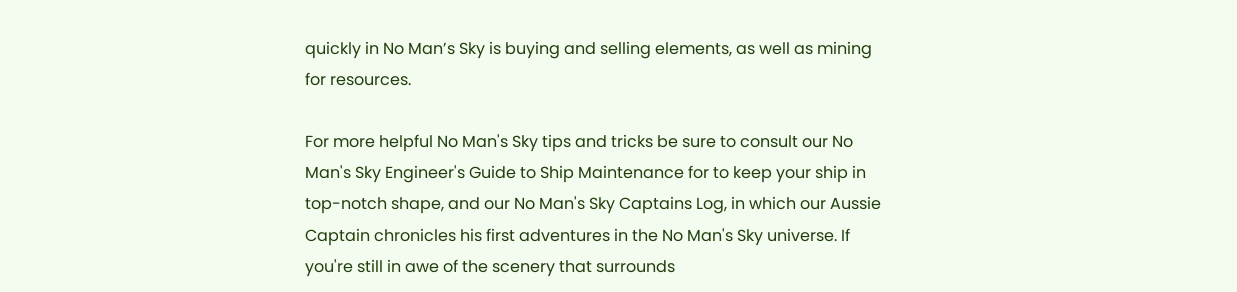quickly in No Man’s Sky is buying and selling elements, as well as mining for resources.

For more helpful No Man's Sky tips and tricks be sure to consult our No Man's Sky Engineer's Guide to Ship Maintenance for to keep your ship in top-notch shape, and our No Man's Sky Captains Log, in which our Aussie Captain chronicles his first adventures in the No Man's Sky universe. If you're still in awe of the scenery that surrounds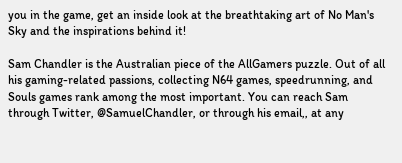you in the game, get an inside look at the breathtaking art of No Man's Sky and the inspirations behind it!

Sam Chandler is the Australian piece of the AllGamers puzzle. Out of all his gaming-related passions, collecting N64 games, speedrunning, and Souls games rank among the most important. You can reach Sam through Twitter, @SamuelChandler, or through his email,, at any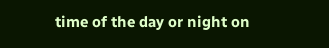time of the day or night on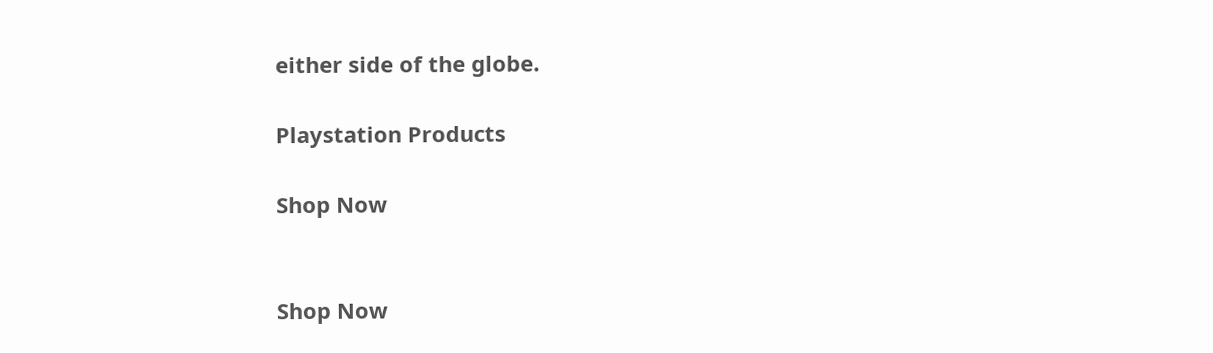either side of the globe.

Playstation Products

Shop Now


Shop Now